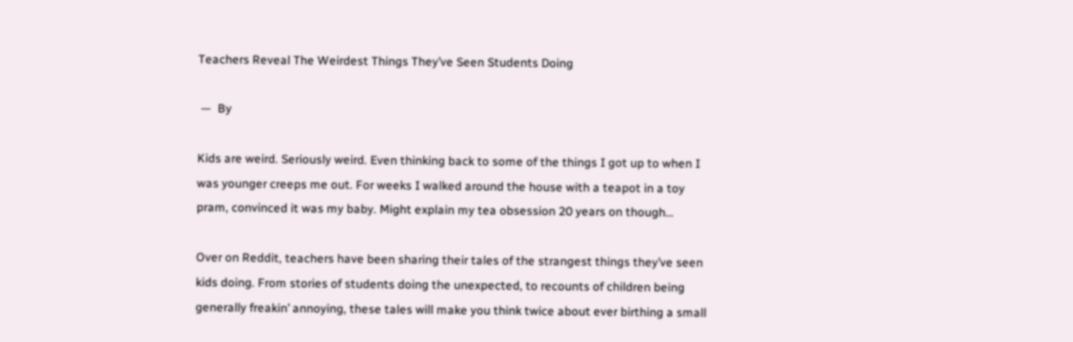Teachers Reveal The Weirdest Things They’ve Seen Students Doing

 —  By

Kids are weird. Seriously weird. Even thinking back to some of the things I got up to when I was younger creeps me out. For weeks I walked around the house with a teapot in a toy pram, convinced it was my baby. Might explain my tea obsession 20 years on though…

Over on Reddit, teachers have been sharing their tales of the strangest things they’ve seen kids doing. From stories of students doing the unexpected, to recounts of children being generally freakin’ annoying, these tales will make you think twice about ever birthing a small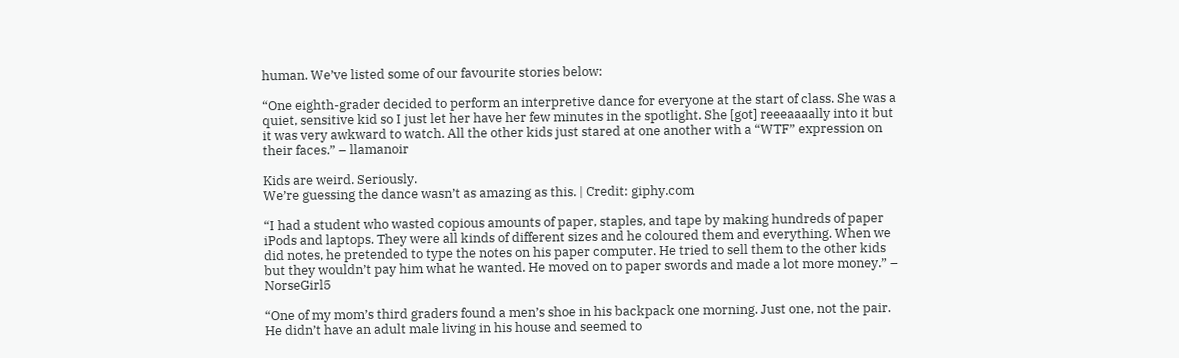human. We’ve listed some of our favourite stories below:

“One eighth-grader decided to perform an interpretive dance for everyone at the start of class. She was a quiet, sensitive kid so I just let her have her few minutes in the spotlight. She [got] reeeaaaally into it but it was very awkward to watch. All the other kids just stared at one another with a “WTF” expression on their faces.” – llamanoir

Kids are weird. Seriously.
We’re guessing the dance wasn’t as amazing as this. | Credit: giphy.com

“I had a student who wasted copious amounts of paper, staples, and tape by making hundreds of paper iPods and laptops. They were all kinds of different sizes and he coloured them and everything. When we did notes, he pretended to type the notes on his paper computer. He tried to sell them to the other kids but they wouldn’t pay him what he wanted. He moved on to paper swords and made a lot more money.” – NorseGirl5

“One of my mom’s third graders found a men’s shoe in his backpack one morning. Just one, not the pair. He didn’t have an adult male living in his house and seemed to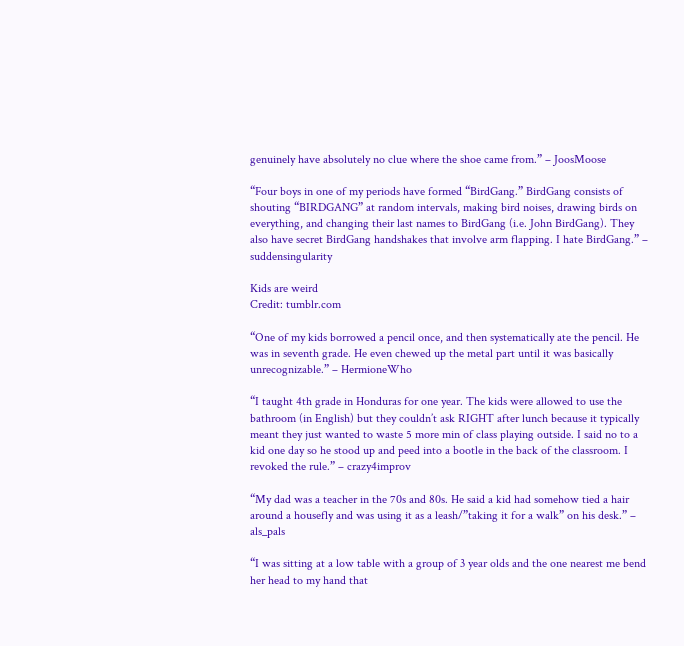genuinely have absolutely no clue where the shoe came from.” – JoosMoose

“Four boys in one of my periods have formed “BirdGang.” BirdGang consists of shouting “BIRDGANG” at random intervals, making bird noises, drawing birds on everything, and changing their last names to BirdGang (i.e. John BirdGang). They also have secret BirdGang handshakes that involve arm flapping. I hate BirdGang.” – suddensingularity

Kids are weird
Credit: tumblr.com

“One of my kids borrowed a pencil once, and then systematically ate the pencil. He was in seventh grade. He even chewed up the metal part until it was basically unrecognizable.” – HermioneWho

“I taught 4th grade in Honduras for one year. The kids were allowed to use the bathroom (in English) but they couldn’t ask RIGHT after lunch because it typically meant they just wanted to waste 5 more min of class playing outside. I said no to a kid one day so he stood up and peed into a bootle in the back of the classroom. I revoked the rule.” – crazy4improv

“My dad was a teacher in the 70s and 80s. He said a kid had somehow tied a hair around a housefly and was using it as a leash/”taking it for a walk” on his desk.” – als_pals

“I was sitting at a low table with a group of 3 year olds and the one nearest me bend her head to my hand that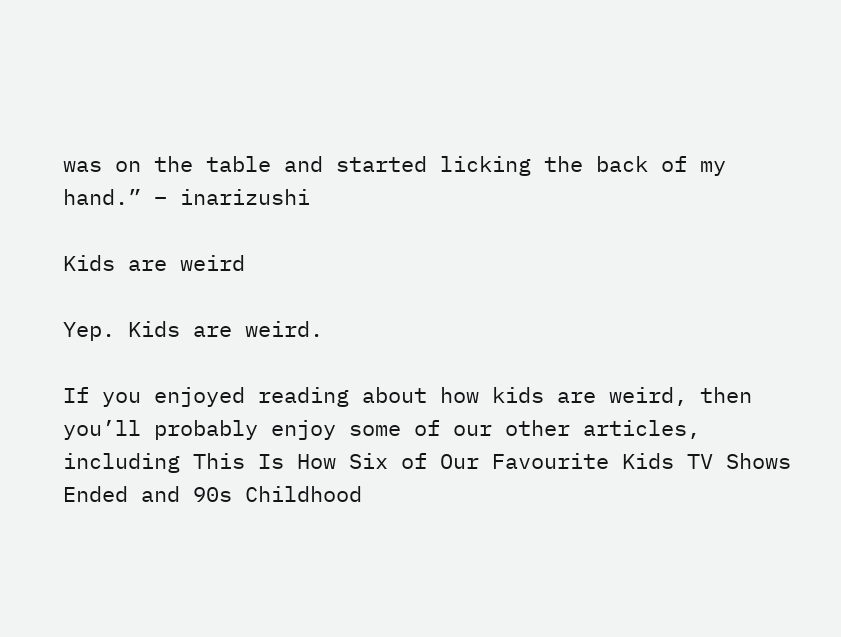was on the table and started licking the back of my hand.” – inarizushi

Kids are weird

Yep. Kids are weird.

If you enjoyed reading about how kids are weird, then you’ll probably enjoy some of our other articles, including This Is How Six of Our Favourite Kids TV Shows Ended and 90s Childhood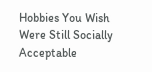Hobbies You Wish Were Still Socially Acceptable